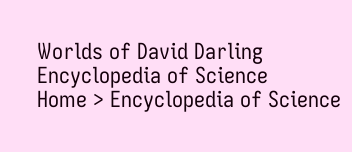Worlds of David Darling
Encyclopedia of Science
Home > Encyclopedia of Science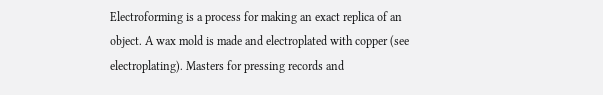Electroforming is a process for making an exact replica of an object. A wax mold is made and electroplated with copper (see electroplating). Masters for pressing records and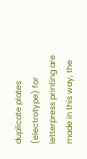duplicate plates (electrotype) for letterpress printing are made in this way, the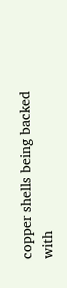copper shells being backed with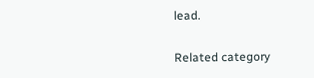lead.

Related category